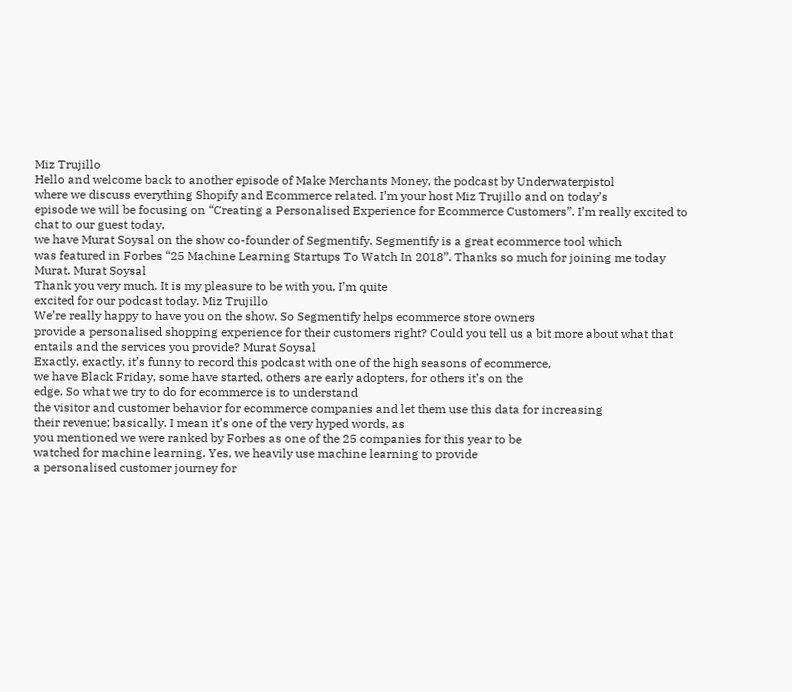Miz Trujillo
Hello and welcome back to another episode of Make Merchants Money, the podcast by Underwaterpistol
where we discuss everything Shopify and Ecommerce related. I’m your host Miz Trujillo and on today’s
episode we will be focusing on “Creating a Personalised Experience for Ecommerce Customers”. I’m really excited to chat to our guest today,
we have Murat Soysal on the show co-founder of Segmentify. Segmentify is a great ecommerce tool which
was featured in Forbes “25 Machine Learning Startups To Watch In 2018”. Thanks so much for joining me today Murat. Murat Soysal
Thank you very much. It is my pleasure to be with you, I’m quite
excited for our podcast today. Miz Trujillo
We’re really happy to have you on the show. So Segmentify helps ecommerce store owners
provide a personalised shopping experience for their customers right? Could you tell us a bit more about what that
entails and the services you provide? Murat Soysal
Exactly, exactly, it’s funny to record this podcast with one of the high seasons of ecommerce,
we have Black Friday, some have started, others are early adopters, for others it’s on the
edge. So what we try to do for ecommerce is to understand
the visitor and customer behavior for ecommerce companies and let them use this data for increasing
their revenue; basically. I mean it’s one of the very hyped words, as
you mentioned we were ranked by Forbes as one of the 25 companies for this year to be
watched for machine learning. Yes, we heavily use machine learning to provide
a personalised customer journey for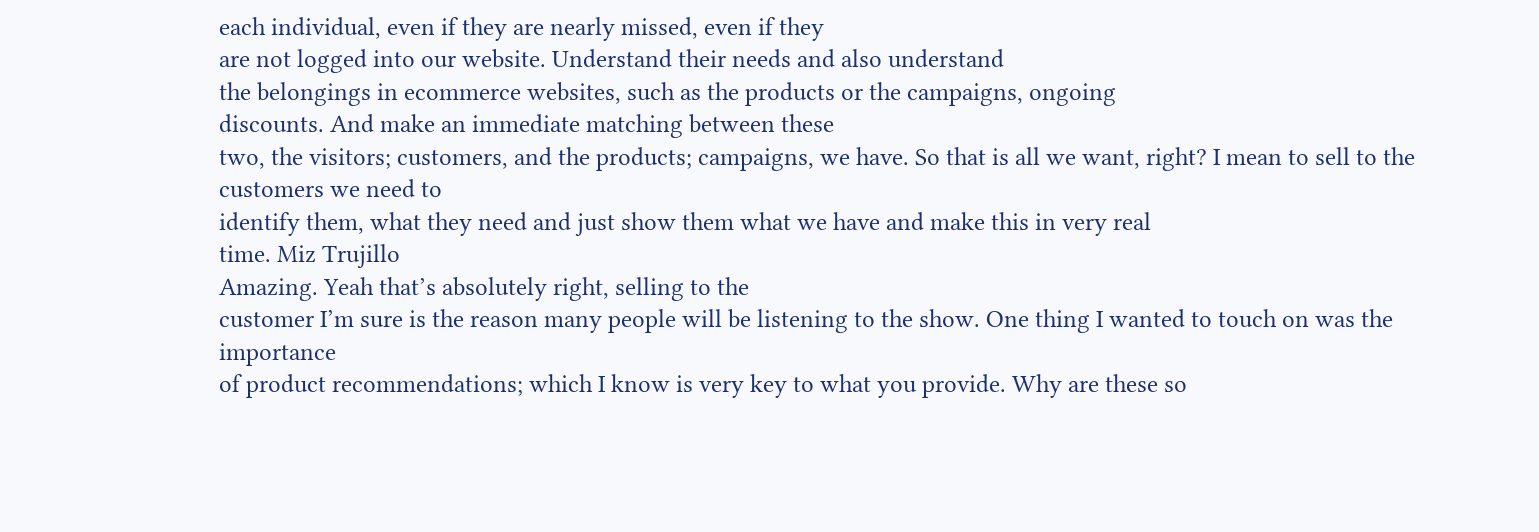each individual, even if they are nearly missed, even if they
are not logged into our website. Understand their needs and also understand
the belongings in ecommerce websites, such as the products or the campaigns, ongoing
discounts. And make an immediate matching between these
two, the visitors; customers, and the products; campaigns, we have. So that is all we want, right? I mean to sell to the customers we need to
identify them, what they need and just show them what we have and make this in very real
time. Miz Trujillo
Amazing. Yeah that’s absolutely right, selling to the
customer I’m sure is the reason many people will be listening to the show. One thing I wanted to touch on was the importance
of product recommendations; which I know is very key to what you provide. Why are these so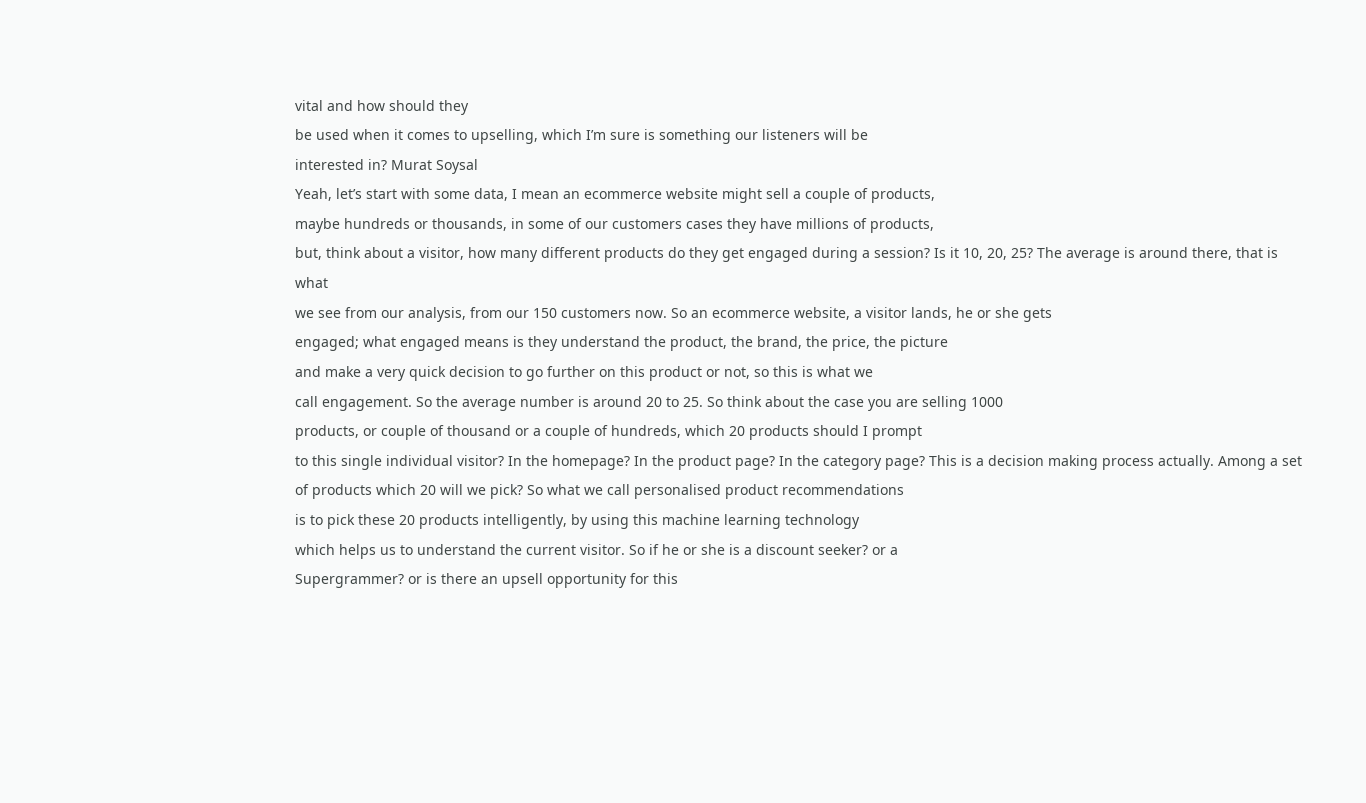vital and how should they
be used when it comes to upselling, which I’m sure is something our listeners will be
interested in? Murat Soysal
Yeah, let’s start with some data, I mean an ecommerce website might sell a couple of products,
maybe hundreds or thousands, in some of our customers cases they have millions of products,
but, think about a visitor, how many different products do they get engaged during a session? Is it 10, 20, 25? The average is around there, that is what
we see from our analysis, from our 150 customers now. So an ecommerce website, a visitor lands, he or she gets
engaged; what engaged means is they understand the product, the brand, the price, the picture
and make a very quick decision to go further on this product or not, so this is what we
call engagement. So the average number is around 20 to 25. So think about the case you are selling 1000
products, or couple of thousand or a couple of hundreds, which 20 products should I prompt
to this single individual visitor? In the homepage? In the product page? In the category page? This is a decision making process actually. Among a set of products which 20 will we pick? So what we call personalised product recommendations
is to pick these 20 products intelligently, by using this machine learning technology
which helps us to understand the current visitor. So if he or she is a discount seeker? or a
Supergrammer? or is there an upsell opportunity for this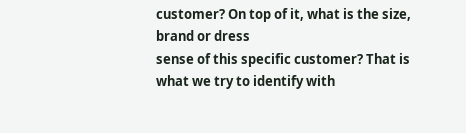customer? On top of it, what is the size, brand or dress
sense of this specific customer? That is what we try to identify with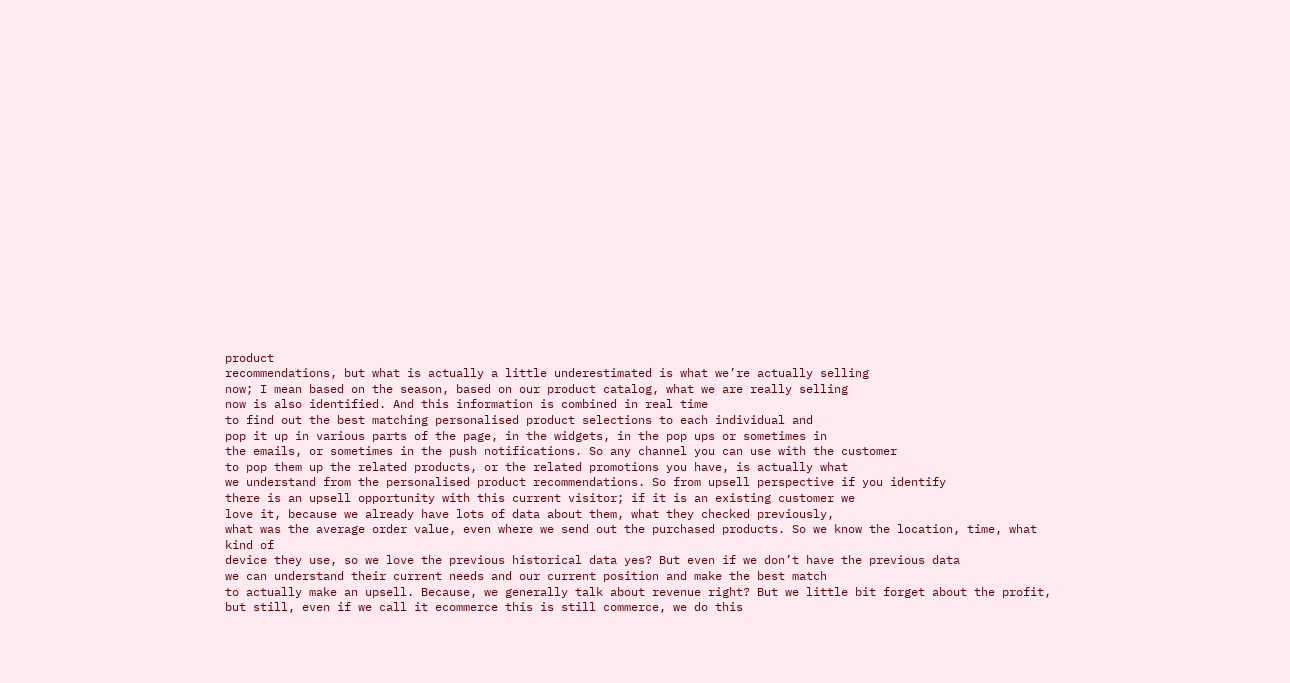product
recommendations, but what is actually a little underestimated is what we’re actually selling
now; I mean based on the season, based on our product catalog, what we are really selling
now is also identified. And this information is combined in real time
to find out the best matching personalised product selections to each individual and
pop it up in various parts of the page, in the widgets, in the pop ups or sometimes in
the emails, or sometimes in the push notifications. So any channel you can use with the customer
to pop them up the related products, or the related promotions you have, is actually what
we understand from the personalised product recommendations. So from upsell perspective if you identify
there is an upsell opportunity with this current visitor; if it is an existing customer we
love it, because we already have lots of data about them, what they checked previously,
what was the average order value, even where we send out the purchased products. So we know the location, time, what kind of
device they use, so we love the previous historical data yes? But even if we don’t have the previous data
we can understand their current needs and our current position and make the best match
to actually make an upsell. Because, we generally talk about revenue right? But we little bit forget about the profit,
but still, even if we call it ecommerce this is still commerce, we do this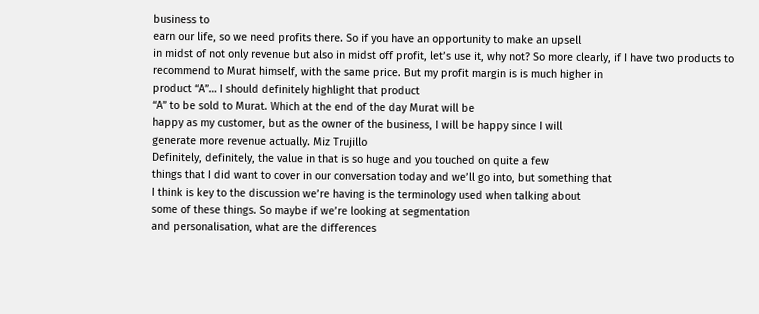business to
earn our life, so we need profits there. So if you have an opportunity to make an upsell
in midst of not only revenue but also in midst off profit, let’s use it, why not? So more clearly, if I have two products to
recommend to Murat himself, with the same price. But my profit margin is is much higher in
product “A”… I should definitely highlight that product
“A” to be sold to Murat. Which at the end of the day Murat will be
happy as my customer, but as the owner of the business, I will be happy since I will
generate more revenue actually. Miz Trujillo
Definitely, definitely, the value in that is so huge and you touched on quite a few
things that I did want to cover in our conversation today and we’ll go into, but something that
I think is key to the discussion we’re having is the terminology used when talking about
some of these things. So maybe if we’re looking at segmentation
and personalisation, what are the differences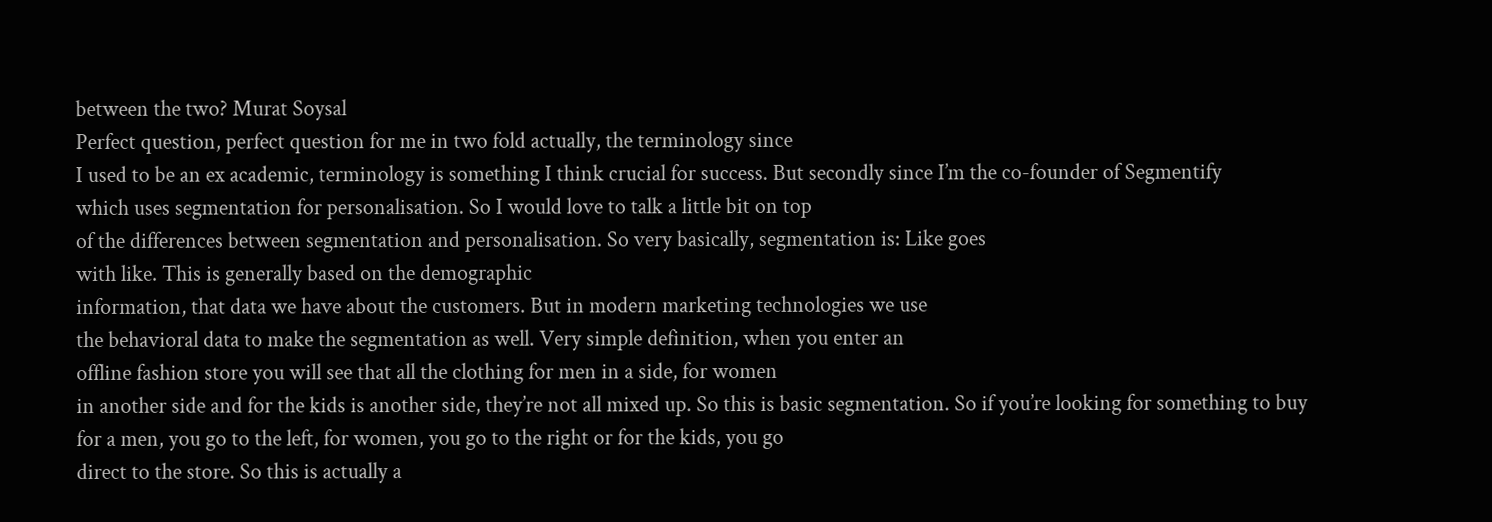between the two? Murat Soysal
Perfect question, perfect question for me in two fold actually, the terminology since
I used to be an ex academic, terminology is something I think crucial for success. But secondly since I’m the co-founder of Segmentify
which uses segmentation for personalisation. So I would love to talk a little bit on top
of the differences between segmentation and personalisation. So very basically, segmentation is: Like goes
with like. This is generally based on the demographic
information, that data we have about the customers. But in modern marketing technologies we use
the behavioral data to make the segmentation as well. Very simple definition, when you enter an
offline fashion store you will see that all the clothing for men in a side, for women
in another side and for the kids is another side, they’re not all mixed up. So this is basic segmentation. So if you’re looking for something to buy
for a men, you go to the left, for women, you go to the right or for the kids, you go
direct to the store. So this is actually a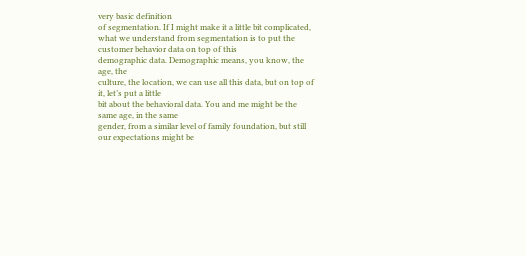very basic definition
of segmentation. If I might make it a little bit complicated,
what we understand from segmentation is to put the customer behavior data on top of this
demographic data. Demographic means, you know, the age, the
culture, the location, we can use all this data, but on top of it, let’s put a little
bit about the behavioral data. You and me might be the same age, in the same
gender, from a similar level of family foundation, but still our expectations might be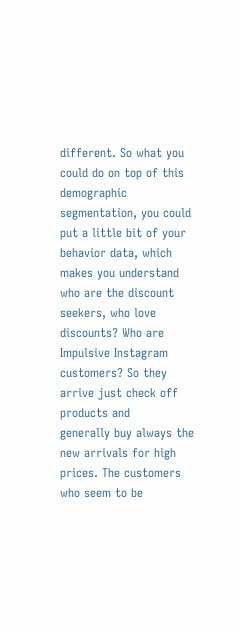different. So what you could do on top of this demographic
segmentation, you could put a little bit of your behavior data, which makes you understand
who are the discount seekers, who love discounts? Who are Impulsive Instagram customers? So they arrive just check off products and
generally buy always the new arrivals for high prices. The customers who seem to be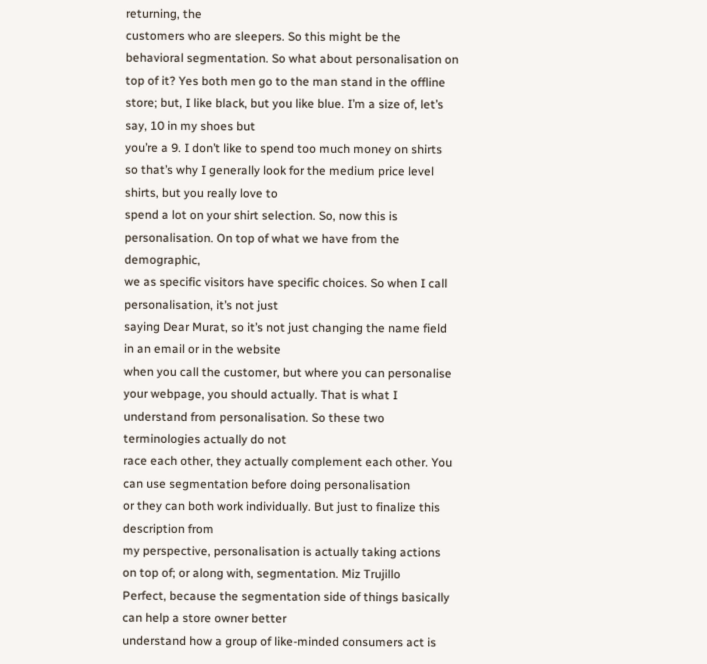returning, the
customers who are sleepers. So this might be the behavioral segmentation. So what about personalisation on top of it? Yes both men go to the man stand in the offline
store; but, I like black, but you like blue. I’m a size of, let’s say, 10 in my shoes but
you’re a 9. I don’t like to spend too much money on shirts
so that’s why I generally look for the medium price level shirts, but you really love to
spend a lot on your shirt selection. So, now this is personalisation. On top of what we have from the demographic,
we as specific visitors have specific choices. So when I call personalisation, it’s not just
saying Dear Murat, so it’s not just changing the name field in an email or in the website
when you call the customer, but where you can personalise your webpage, you should actually. That is what I understand from personalisation. So these two terminologies actually do not
race each other, they actually complement each other. You can use segmentation before doing personalisation
or they can both work individually. But just to finalize this description from
my perspective, personalisation is actually taking actions on top of; or along with, segmentation. Miz Trujillo
Perfect, because the segmentation side of things basically can help a store owner better
understand how a group of like-minded consumers act is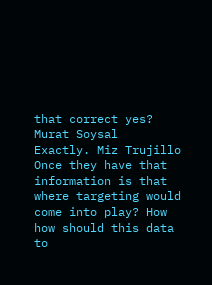that correct yes? Murat Soysal
Exactly. Miz Trujillo
Once they have that information is that where targeting would come into play? How how should this data to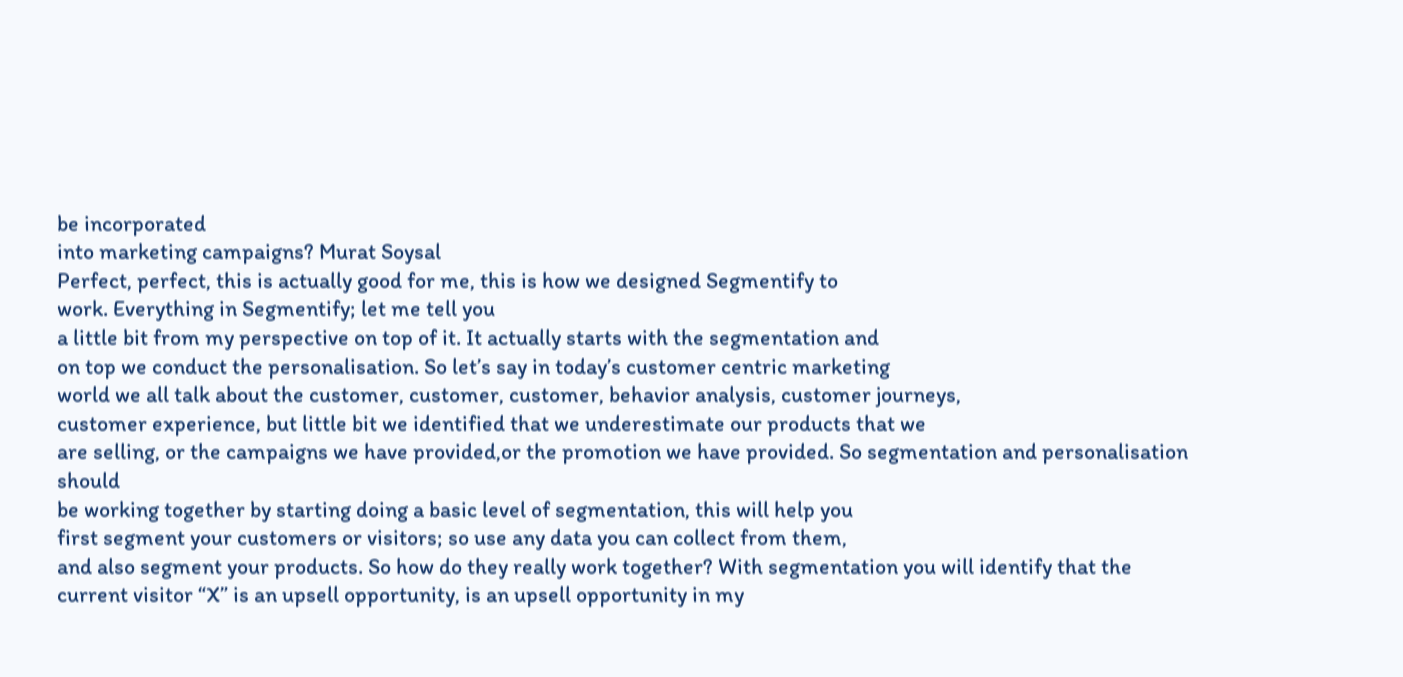be incorporated
into marketing campaigns? Murat Soysal
Perfect, perfect, this is actually good for me, this is how we designed Segmentify to
work. Everything in Segmentify; let me tell you
a little bit from my perspective on top of it. It actually starts with the segmentation and
on top we conduct the personalisation. So let’s say in today’s customer centric marketing
world we all talk about the customer, customer, customer, behavior analysis, customer journeys,
customer experience, but little bit we identified that we underestimate our products that we
are selling, or the campaigns we have provided,or the promotion we have provided. So segmentation and personalisation should
be working together by starting doing a basic level of segmentation, this will help you
first segment your customers or visitors; so use any data you can collect from them,
and also segment your products. So how do they really work together? With segmentation you will identify that the
current visitor “X” is an upsell opportunity, is an upsell opportunity in my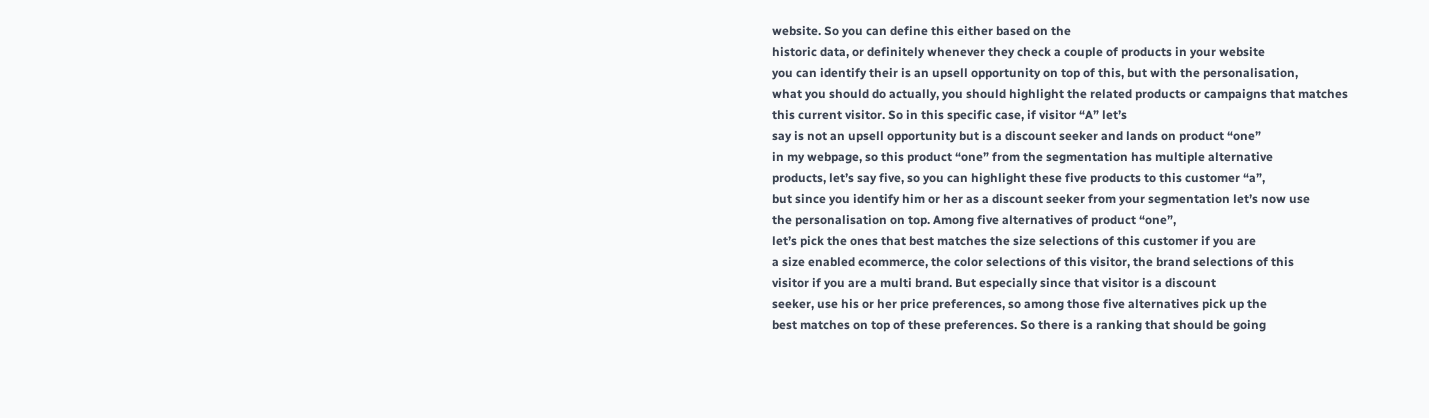website. So you can define this either based on the
historic data, or definitely whenever they check a couple of products in your website
you can identify their is an upsell opportunity on top of this, but with the personalisation,
what you should do actually, you should highlight the related products or campaigns that matches
this current visitor. So in this specific case, if visitor “A” let’s
say is not an upsell opportunity but is a discount seeker and lands on product “one”
in my webpage, so this product “one” from the segmentation has multiple alternative
products, let’s say five, so you can highlight these five products to this customer “a”,
but since you identify him or her as a discount seeker from your segmentation let’s now use
the personalisation on top. Among five alternatives of product “one”,
let’s pick the ones that best matches the size selections of this customer if you are
a size enabled ecommerce, the color selections of this visitor, the brand selections of this
visitor if you are a multi brand. But especially since that visitor is a discount
seeker, use his or her price preferences, so among those five alternatives pick up the
best matches on top of these preferences. So there is a ranking that should be going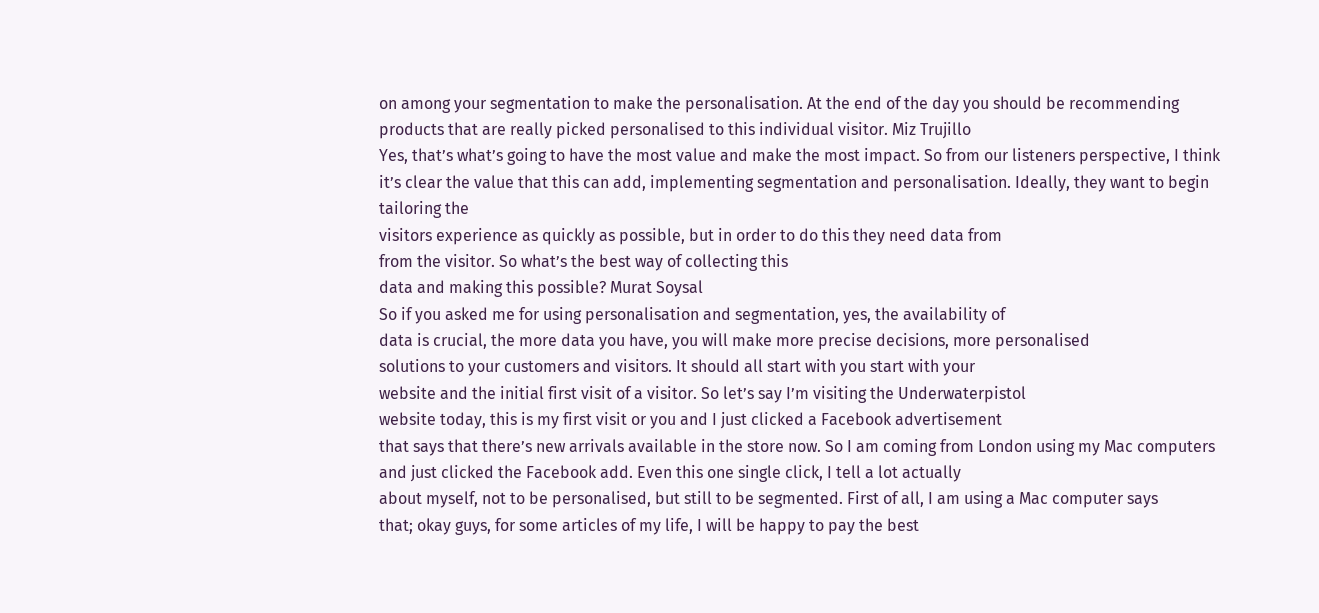on among your segmentation to make the personalisation. At the end of the day you should be recommending
products that are really picked personalised to this individual visitor. Miz Trujillo
Yes, that’s what’s going to have the most value and make the most impact. So from our listeners perspective, I think
it’s clear the value that this can add, implementing segmentation and personalisation. Ideally, they want to begin tailoring the
visitors experience as quickly as possible, but in order to do this they need data from
from the visitor. So what’s the best way of collecting this
data and making this possible? Murat Soysal
So if you asked me for using personalisation and segmentation, yes, the availability of
data is crucial, the more data you have, you will make more precise decisions, more personalised
solutions to your customers and visitors. It should all start with you start with your
website and the initial first visit of a visitor. So let’s say I’m visiting the Underwaterpistol
website today, this is my first visit or you and I just clicked a Facebook advertisement
that says that there’s new arrivals available in the store now. So I am coming from London using my Mac computers
and just clicked the Facebook add. Even this one single click, I tell a lot actually
about myself, not to be personalised, but still to be segmented. First of all, I am using a Mac computer says
that; okay guys, for some articles of my life, I will be happy to pay the best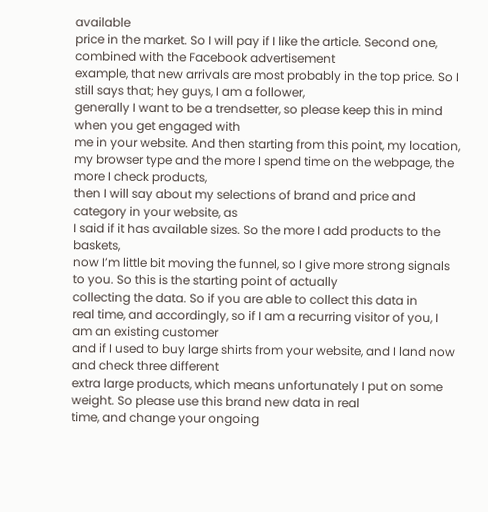available
price in the market. So I will pay if I like the article. Second one, combined with the Facebook advertisement
example, that new arrivals are most probably in the top price. So I still says that; hey guys, I am a follower,
generally I want to be a trendsetter, so please keep this in mind when you get engaged with
me in your website. And then starting from this point, my location,
my browser type and the more I spend time on the webpage, the more I check products,
then I will say about my selections of brand and price and category in your website, as
I said if it has available sizes. So the more I add products to the baskets,
now I’m little bit moving the funnel, so I give more strong signals to you. So this is the starting point of actually
collecting the data. So if you are able to collect this data in
real time, and accordingly, so if I am a recurring visitor of you, I am an existing customer
and if I used to buy large shirts from your website, and I land now and check three different
extra large products, which means unfortunately I put on some weight. So please use this brand new data in real
time, and change your ongoing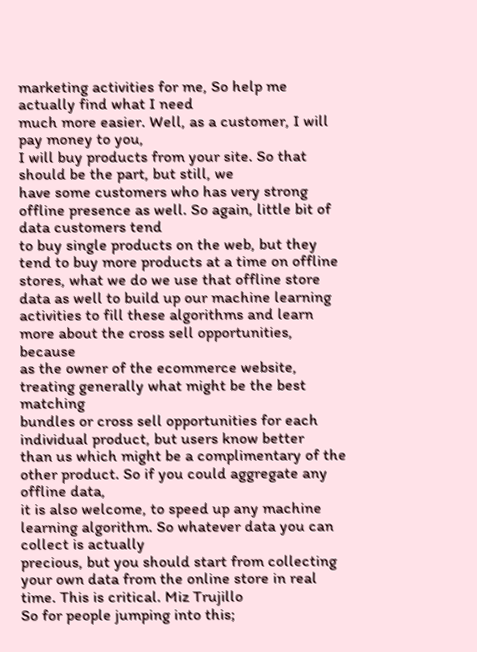marketing activities for me, So help me actually find what I need
much more easier. Well, as a customer, I will pay money to you,
I will buy products from your site. So that should be the part, but still, we
have some customers who has very strong offline presence as well. So again, little bit of data customers tend
to buy single products on the web, but they tend to buy more products at a time on offline
stores, what we do we use that offline store data as well to build up our machine learning
activities to fill these algorithms and learn more about the cross sell opportunities, because
as the owner of the ecommerce website, treating generally what might be the best matching
bundles or cross sell opportunities for each individual product, but users know better
than us which might be a complimentary of the other product. So if you could aggregate any offline data,
it is also welcome, to speed up any machine learning algorithm. So whatever data you can collect is actually
precious, but you should start from collecting your own data from the online store in real
time. This is critical. Miz Trujillo
So for people jumping into this;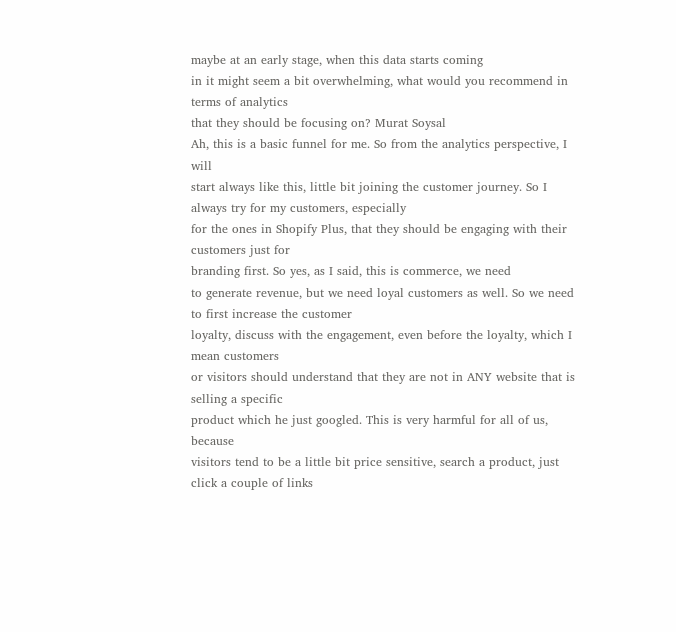maybe at an early stage, when this data starts coming
in it might seem a bit overwhelming, what would you recommend in terms of analytics
that they should be focusing on? Murat Soysal
Ah, this is a basic funnel for me. So from the analytics perspective, I will
start always like this, little bit joining the customer journey. So I always try for my customers, especially
for the ones in Shopify Plus, that they should be engaging with their customers just for
branding first. So yes, as I said, this is commerce, we need
to generate revenue, but we need loyal customers as well. So we need to first increase the customer
loyalty, discuss with the engagement, even before the loyalty, which I mean customers
or visitors should understand that they are not in ANY website that is selling a specific
product which he just googled. This is very harmful for all of us, because
visitors tend to be a little bit price sensitive, search a product, just click a couple of links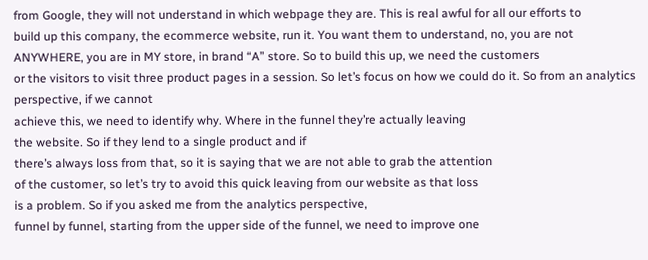from Google, they will not understand in which webpage they are. This is real awful for all our efforts to
build up this company, the ecommerce website, run it. You want them to understand, no, you are not
ANYWHERE, you are in MY store, in brand “A” store. So to build this up, we need the customers
or the visitors to visit three product pages in a session. So let’s focus on how we could do it. So from an analytics perspective, if we cannot
achieve this, we need to identify why. Where in the funnel they’re actually leaving
the website. So if they lend to a single product and if
there’s always loss from that, so it is saying that we are not able to grab the attention
of the customer, so let’s try to avoid this quick leaving from our website as that loss
is a problem. So if you asked me from the analytics perspective,
funnel by funnel, starting from the upper side of the funnel, we need to improve one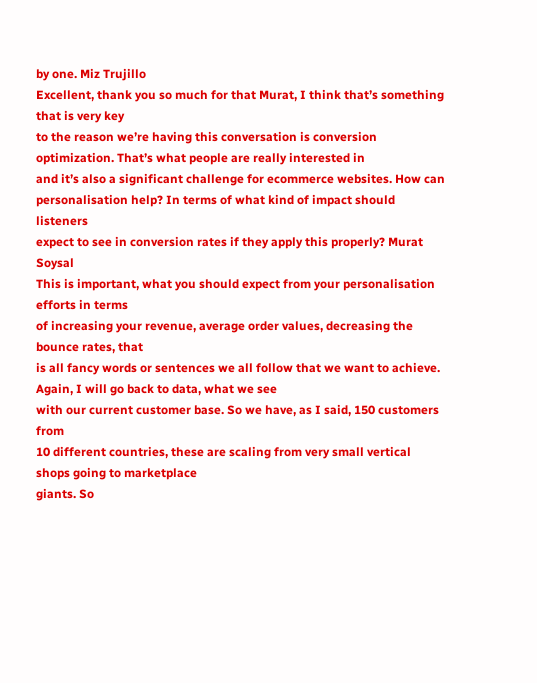by one. Miz Trujillo
Excellent, thank you so much for that Murat, I think that’s something that is very key
to the reason we’re having this conversation is conversion optimization. That’s what people are really interested in
and it’s also a significant challenge for ecommerce websites. How can personalisation help? In terms of what kind of impact should listeners
expect to see in conversion rates if they apply this properly? Murat Soysal
This is important, what you should expect from your personalisation efforts in terms
of increasing your revenue, average order values, decreasing the bounce rates, that
is all fancy words or sentences we all follow that we want to achieve. Again, I will go back to data, what we see
with our current customer base. So we have, as I said, 150 customers from
10 different countries, these are scaling from very small vertical shops going to marketplace
giants. So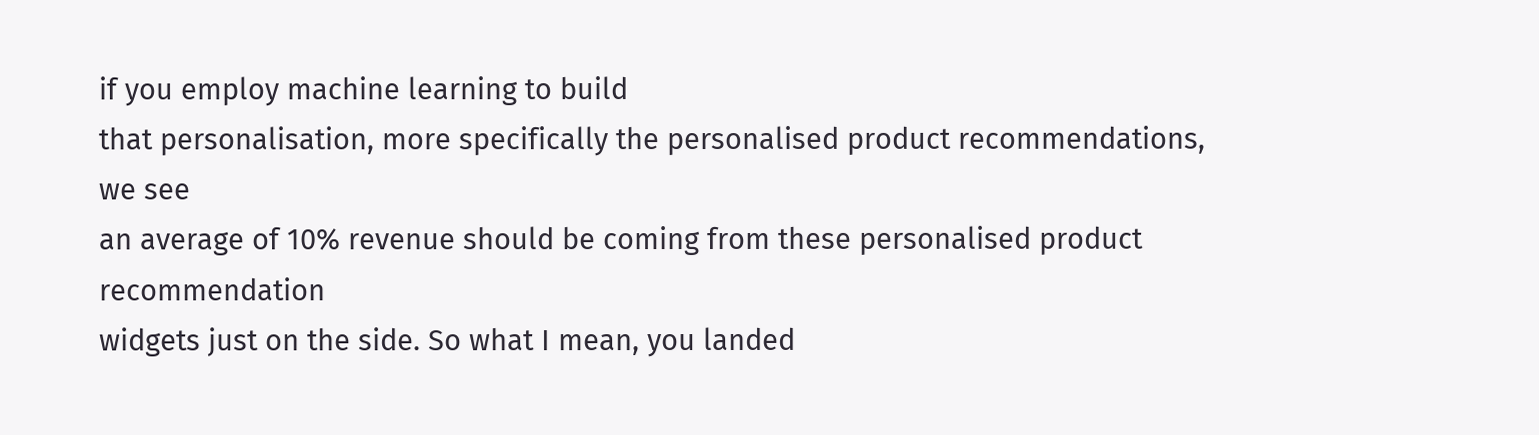if you employ machine learning to build
that personalisation, more specifically the personalised product recommendations, we see
an average of 10% revenue should be coming from these personalised product recommendation
widgets just on the side. So what I mean, you landed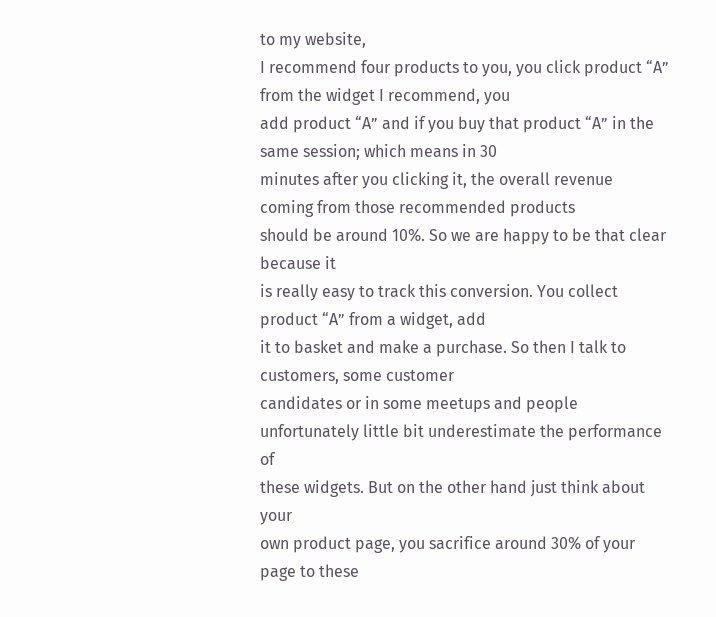to my website,
I recommend four products to you, you click product “A” from the widget I recommend, you
add product “A” and if you buy that product “A” in the same session; which means in 30
minutes after you clicking it, the overall revenue coming from those recommended products
should be around 10%. So we are happy to be that clear because it
is really easy to track this conversion. You collect product “A” from a widget, add
it to basket and make a purchase. So then I talk to customers, some customer
candidates or in some meetups and people unfortunately little bit underestimate the performance of
these widgets. But on the other hand just think about your
own product page, you sacrifice around 30% of your page to these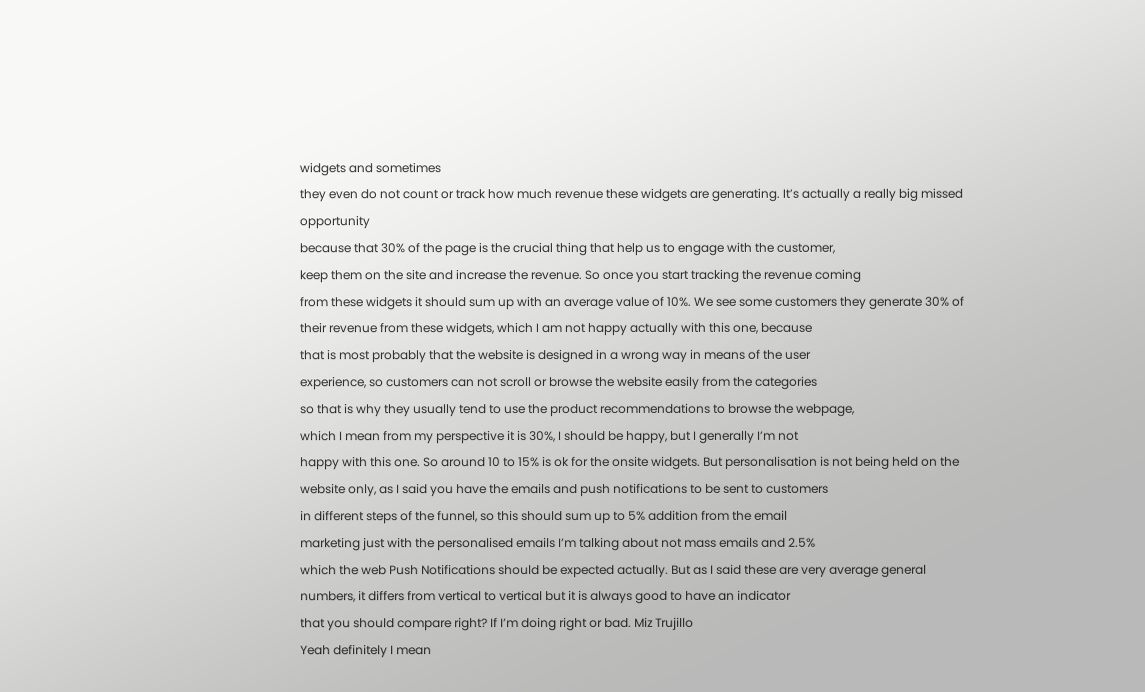widgets and sometimes
they even do not count or track how much revenue these widgets are generating. It’s actually a really big missed opportunity
because that 30% of the page is the crucial thing that help us to engage with the customer,
keep them on the site and increase the revenue. So once you start tracking the revenue coming
from these widgets it should sum up with an average value of 10%. We see some customers they generate 30% of
their revenue from these widgets, which I am not happy actually with this one, because
that is most probably that the website is designed in a wrong way in means of the user
experience, so customers can not scroll or browse the website easily from the categories
so that is why they usually tend to use the product recommendations to browse the webpage,
which I mean from my perspective it is 30%, I should be happy, but I generally I’m not
happy with this one. So around 10 to 15% is ok for the onsite widgets. But personalisation is not being held on the
website only, as I said you have the emails and push notifications to be sent to customers
in different steps of the funnel, so this should sum up to 5% addition from the email
marketing just with the personalised emails I’m talking about not mass emails and 2.5%
which the web Push Notifications should be expected actually. But as I said these are very average general
numbers, it differs from vertical to vertical but it is always good to have an indicator
that you should compare right? If I’m doing right or bad. Miz Trujillo
Yeah definitely I mean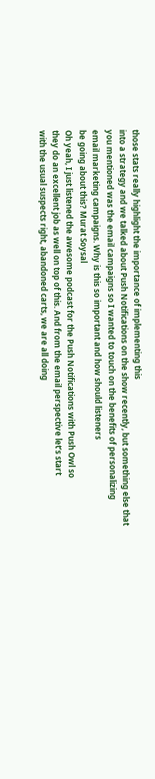those stats really highlight the importance of implementing this
into a strategy and we talked about Push Notifications on the show recently, but something else that
you mentioned was the email campaigns so I wanted to touch on the benefits of personalizing
email marketing campaigns. Why is this so important and how should listeners
be going about this? Murat Soysal
Oh yeah, I just listened the awesome podcast for the Push Notifications with Push Owl so
they do an excellent job as well on top of this. And from the email perspective let’s start
with the usual suspects right, abandoned carts, we are all doing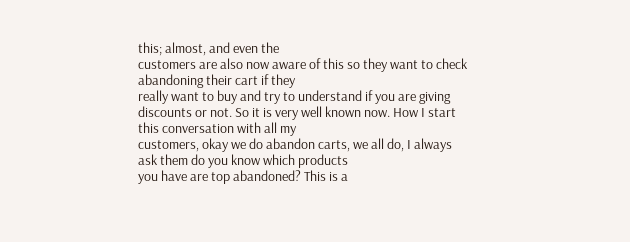this; almost, and even the
customers are also now aware of this so they want to check abandoning their cart if they
really want to buy and try to understand if you are giving discounts or not. So it is very well known now. How I start this conversation with all my
customers, okay we do abandon carts, we all do, I always ask them do you know which products
you have are top abandoned? This is a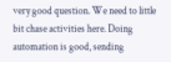very good question. We need to little bit chase activities here. Doing automation is good, sending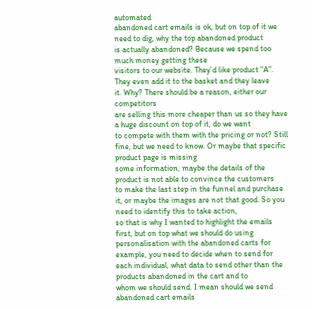automated
abandoned cart emails is ok, but on top of it we need to dig, why the top abandoned product
is actually abandoned? Because we spend too much money getting these
visitors to our website. They’d like product “A”. They even add it to the basket and they leave
it. Why? There should be a reason, either our competitors
are selling this more cheaper than us so they have a huge discount on top of it, do we want
to compete with them with the pricing or not? Still fine, but we need to know. Or maybe that specific product page is missing
some information, maybe the details of the product is not able to convince the customers
to make the last step in the funnel and purchase it, or maybe the images are not that good. So you need to identify this to take action,
so that is why I wanted to highlight the emails first, but on top what we should do using
personalisation with the abandoned carts for example, you need to decide when to send for
each individual, what data to send other than the products abandoned in the cart and to
whom we should send. I mean should we send abandoned cart emails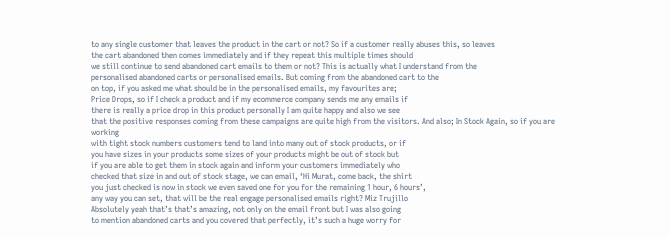to any single customer that leaves the product in the cart or not? So if a customer really abuses this, so leaves
the cart abandoned then comes immediately and if they repeat this multiple times should
we still continue to send abandoned cart emails to them or not? This is actually what I understand from the
personalised abandoned carts or personalised emails. But coming from the abandoned cart to the
on top, if you asked me what should be in the personalised emails, my favourites are;
Price Drops, so if I check a product and if my ecommerce company sends me any emails if
there is really a price drop in this product personally I am quite happy and also we see
that the positive responses coming from these campaigns are quite high from the visitors. And also; In Stock Again, so if you are working
with tight stock numbers customers tend to land into many out of stock products, or if
you have sizes in your products some sizes of your products might be out of stock but
if you are able to get them in stock again and inform your customers immediately who
checked that size in and out of stock stage, we can email, ‘Hi Murat, come back, the shirt
you just checked is now in stock we even saved one for you for the remaining 1 hour, 6 hours’,
any way you can set, that will be the real engage personalised emails right? Miz Trujillo
Absolutely yeah that’s that’s amazing, not only on the email front but I was also going
to mention abandoned carts and you covered that perfectly, it’s such a huge worry for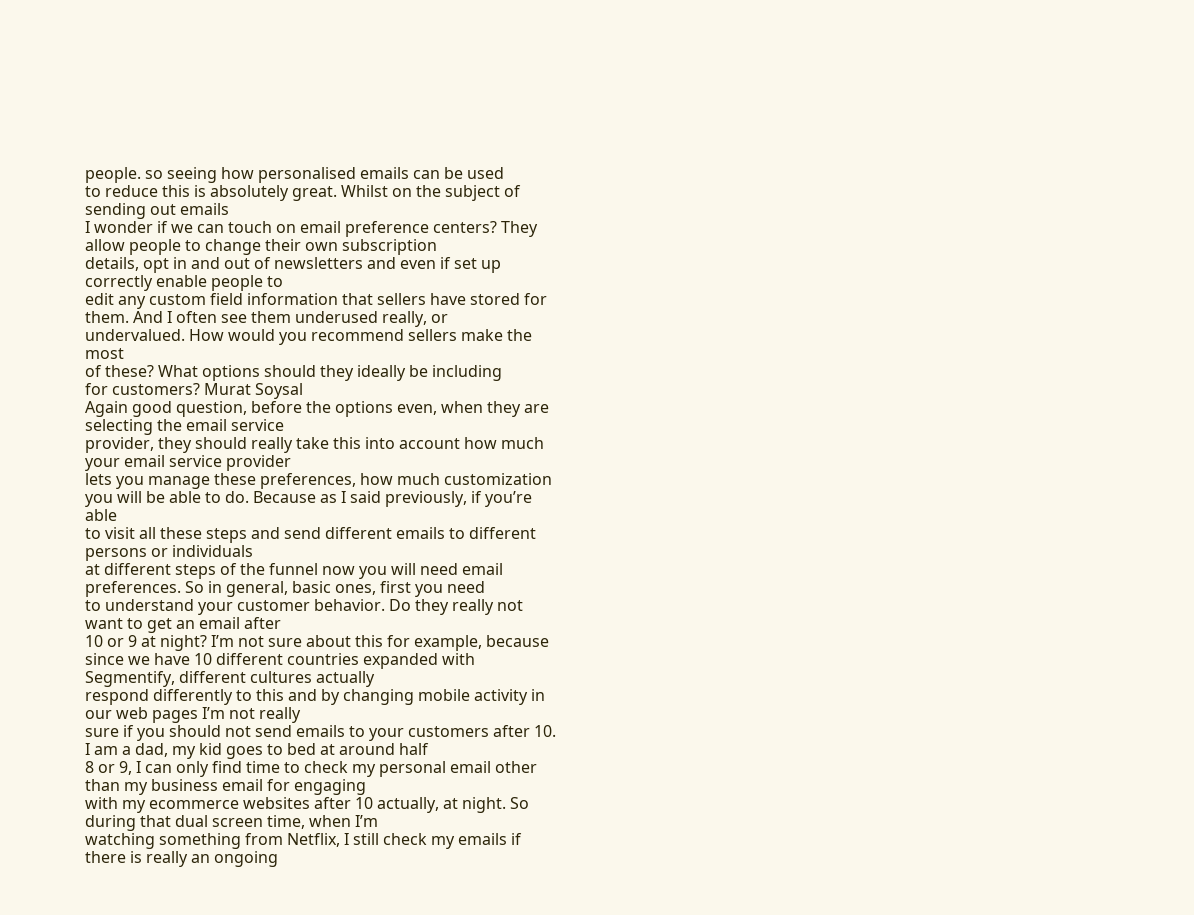people. so seeing how personalised emails can be used
to reduce this is absolutely great. Whilst on the subject of sending out emails
I wonder if we can touch on email preference centers? They allow people to change their own subscription
details, opt in and out of newsletters and even if set up correctly enable people to
edit any custom field information that sellers have stored for them. And I often see them underused really, or
undervalued. How would you recommend sellers make the most
of these? What options should they ideally be including
for customers? Murat Soysal
Again good question, before the options even, when they are selecting the email service
provider, they should really take this into account how much your email service provider
lets you manage these preferences, how much customization you will be able to do. Because as I said previously, if you’re able
to visit all these steps and send different emails to different persons or individuals
at different steps of the funnel now you will need email preferences. So in general, basic ones, first you need
to understand your customer behavior. Do they really not want to get an email after
10 or 9 at night? I’m not sure about this for example, because
since we have 10 different countries expanded with Segmentify, different cultures actually
respond differently to this and by changing mobile activity in our web pages I’m not really
sure if you should not send emails to your customers after 10. I am a dad, my kid goes to bed at around half
8 or 9, I can only find time to check my personal email other than my business email for engaging
with my ecommerce websites after 10 actually, at night. So during that dual screen time, when I’m
watching something from Netflix, I still check my emails if there is really an ongoing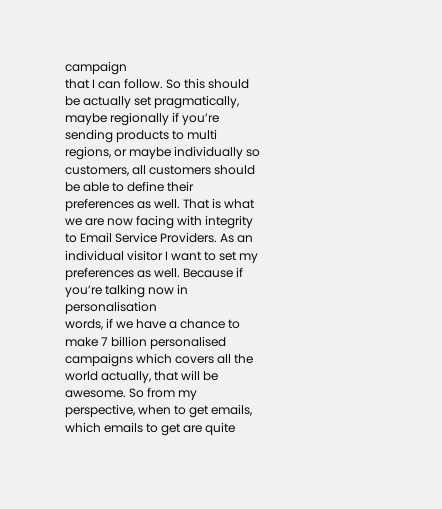campaign
that I can follow. So this should be actually set pragmatically,
maybe regionally if you’re sending products to multi regions, or maybe individually so
customers, all customers should be able to define their preferences as well. That is what we are now facing with integrity
to Email Service Providers. As an individual visitor I want to set my
preferences as well. Because if you’re talking now in personalisation
words, if we have a chance to make 7 billion personalised campaigns which covers all the
world actually, that will be awesome. So from my perspective, when to get emails,
which emails to get are quite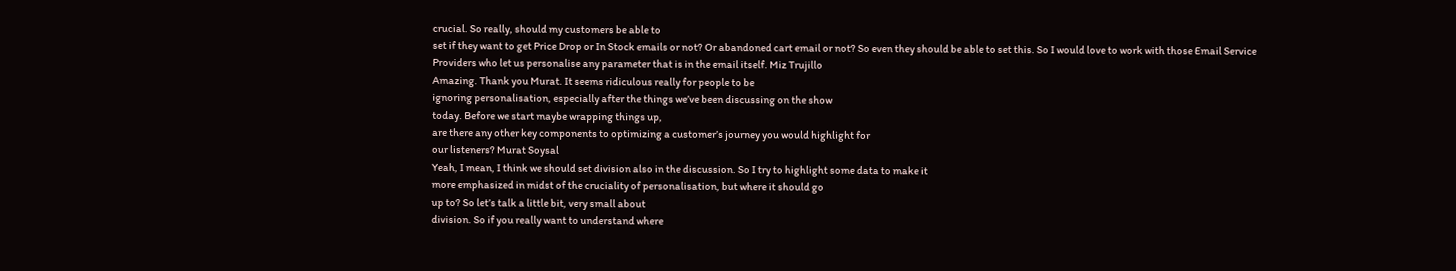crucial. So really, should my customers be able to
set if they want to get Price Drop or In Stock emails or not? Or abandoned cart email or not? So even they should be able to set this. So I would love to work with those Email Service
Providers who let us personalise any parameter that is in the email itself. Miz Trujillo
Amazing. Thank you Murat. It seems ridiculous really for people to be
ignoring personalisation, especially after the things we’ve been discussing on the show
today. Before we start maybe wrapping things up,
are there any other key components to optimizing a customer’s journey you would highlight for
our listeners? Murat Soysal
Yeah, I mean, I think we should set division also in the discussion. So I try to highlight some data to make it
more emphasized in midst of the cruciality of personalisation, but where it should go
up to? So let’s talk a little bit, very small about
division. So if you really want to understand where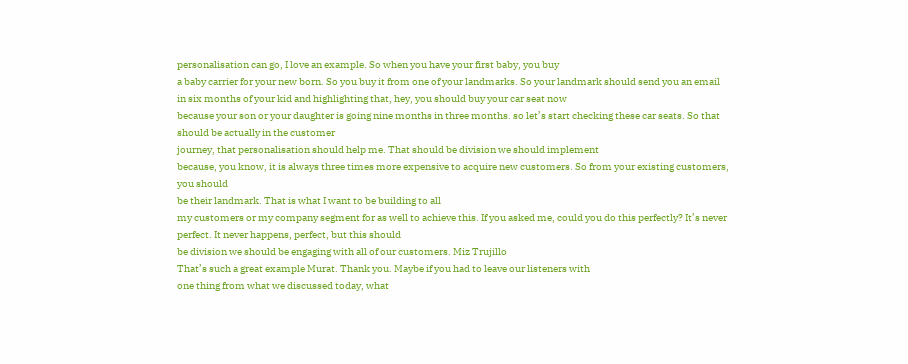personalisation can go, I love an example. So when you have your first baby, you buy
a baby carrier for your new born. So you buy it from one of your landmarks. So your landmark should send you an email
in six months of your kid and highlighting that, hey, you should buy your car seat now
because your son or your daughter is going nine months in three months. so let’s start checking these car seats. So that should be actually in the customer
journey, that personalisation should help me. That should be division we should implement
because, you know, it is always three times more expensive to acquire new customers. So from your existing customers, you should
be their landmark. That is what I want to be building to all
my customers or my company segment for as well to achieve this. If you asked me, could you do this perfectly? It’s never perfect. It never happens, perfect, but this should
be division we should be engaging with all of our customers. Miz Trujillo
That’s such a great example Murat. Thank you. Maybe if you had to leave our listeners with
one thing from what we discussed today, what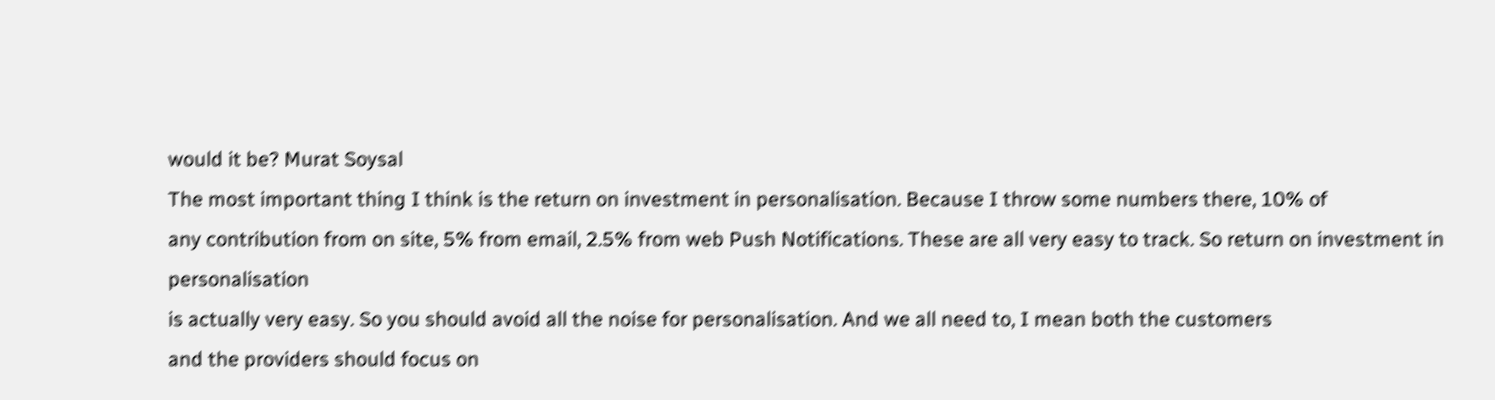would it be? Murat Soysal
The most important thing I think is the return on investment in personalisation. Because I throw some numbers there, 10% of
any contribution from on site, 5% from email, 2.5% from web Push Notifications. These are all very easy to track. So return on investment in personalisation
is actually very easy. So you should avoid all the noise for personalisation. And we all need to, I mean both the customers
and the providers should focus on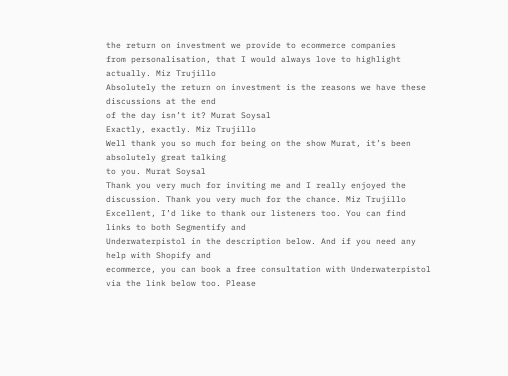the return on investment we provide to ecommerce companies
from personalisation, that I would always love to highlight actually. Miz Trujillo
Absolutely the return on investment is the reasons we have these discussions at the end
of the day isn’t it? Murat Soysal
Exactly, exactly. Miz Trujillo
Well thank you so much for being on the show Murat, it’s been absolutely great talking
to you. Murat Soysal
Thank you very much for inviting me and I really enjoyed the discussion. Thank you very much for the chance. Miz Trujillo
Excellent, I’d like to thank our listeners too. You can find links to both Segmentify and
Underwaterpistol in the description below. And if you need any help with Shopify and
ecommerce, you can book a free consultation with Underwaterpistol via the link below too. Please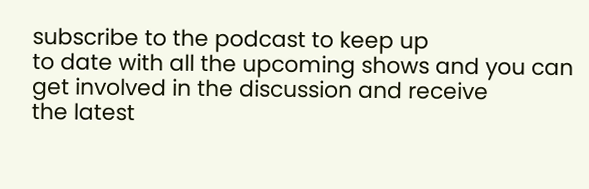subscribe to the podcast to keep up
to date with all the upcoming shows and you can get involved in the discussion and receive
the latest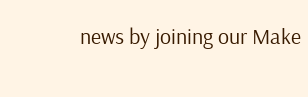news by joining our Make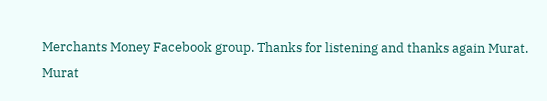Merchants Money Facebook group. Thanks for listening and thanks again Murat. Murat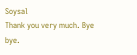Soysal
Thank you very much. Bye bye.